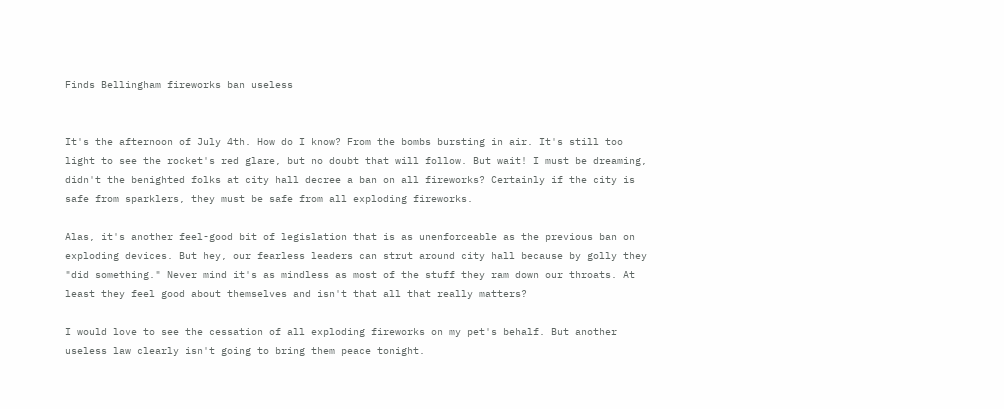Finds Bellingham fireworks ban useless


It's the afternoon of July 4th. How do I know? From the bombs bursting in air. It's still too light to see the rocket's red glare, but no doubt that will follow. But wait! I must be dreaming, didn't the benighted folks at city hall decree a ban on all fireworks? Certainly if the city is safe from sparklers, they must be safe from all exploding fireworks.

Alas, it's another feel-good bit of legislation that is as unenforceable as the previous ban on exploding devices. But hey, our fearless leaders can strut around city hall because by golly they "did something." Never mind it's as mindless as most of the stuff they ram down our throats. At least they feel good about themselves and isn't that all that really matters?

I would love to see the cessation of all exploding fireworks on my pet's behalf. But another useless law clearly isn't going to bring them peace tonight.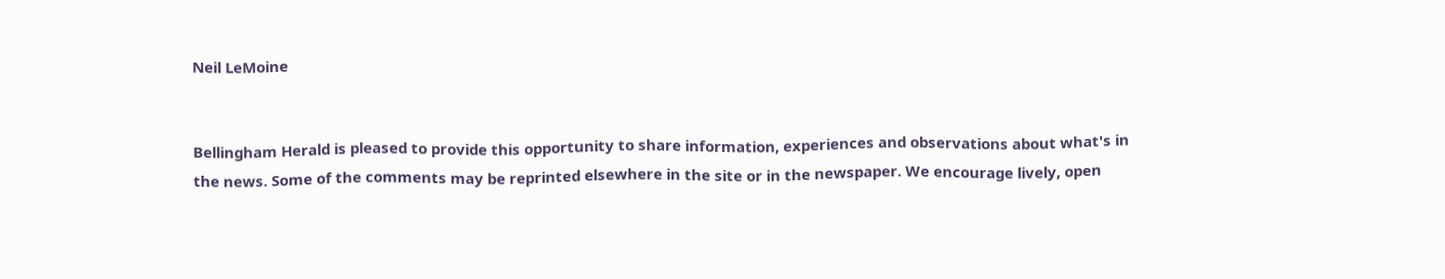Neil LeMoine


Bellingham Herald is pleased to provide this opportunity to share information, experiences and observations about what's in the news. Some of the comments may be reprinted elsewhere in the site or in the newspaper. We encourage lively, open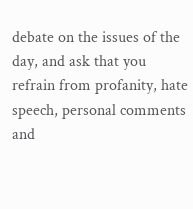debate on the issues of the day, and ask that you refrain from profanity, hate speech, personal comments and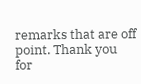remarks that are off point. Thank you for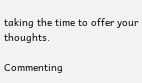taking the time to offer your thoughts.

Commenting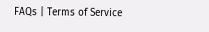FAQs | Terms of Service